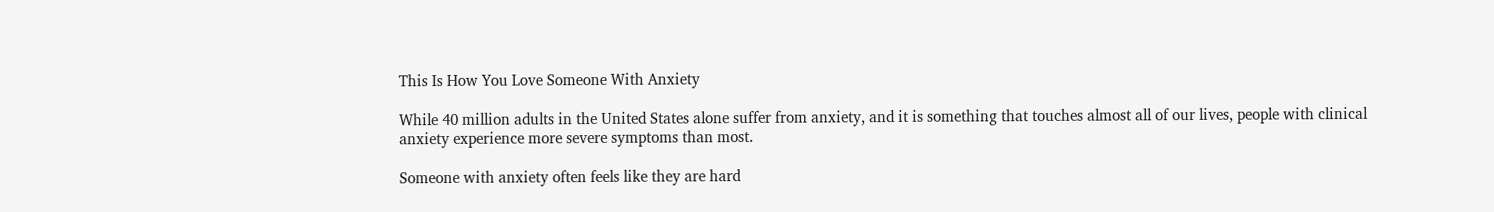This Is How You Love Someone With Anxiety

While 40 million adults in the United States alone suffer from anxiety, and it is something that touches almost all of our lives, people with clinical anxiety experience more severe symptoms than most.

Someone with anxiety often feels like they are hard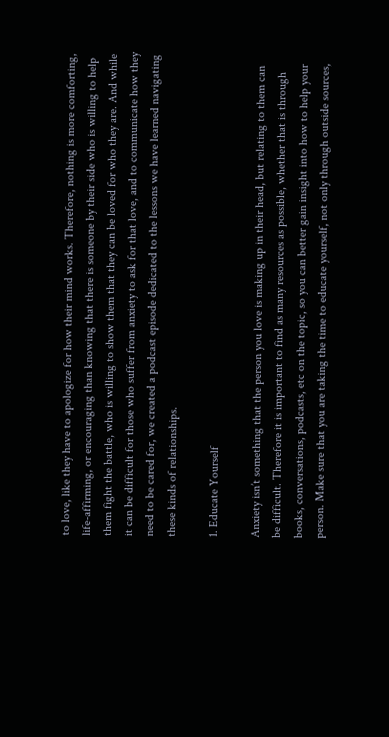to love, like they have to apologize for how their mind works. Therefore, nothing is more comforting, life-affirming, or encouraging than knowing that there is someone by their side who is willing to help them fight the battle, who is willing to show them that they can be loved for who they are. And while it can be difficult for those who suffer from anxiety to ask for that love, and to communicate how they need to be cared for, we created a podcast episode dedicated to the lessons we have learned navigating these kinds of relationships.

1. Educate Yourself

Anxiety isn’t something that the person you love is making up in their head, but relating to them can be difficult. Therefore it is important to find as many resources as possible, whether that is through books, conversations, podcasts, etc on the topic, so you can better gain insight into how to help your person. Make sure that you are taking the time to educate yourself, not only through outside sources,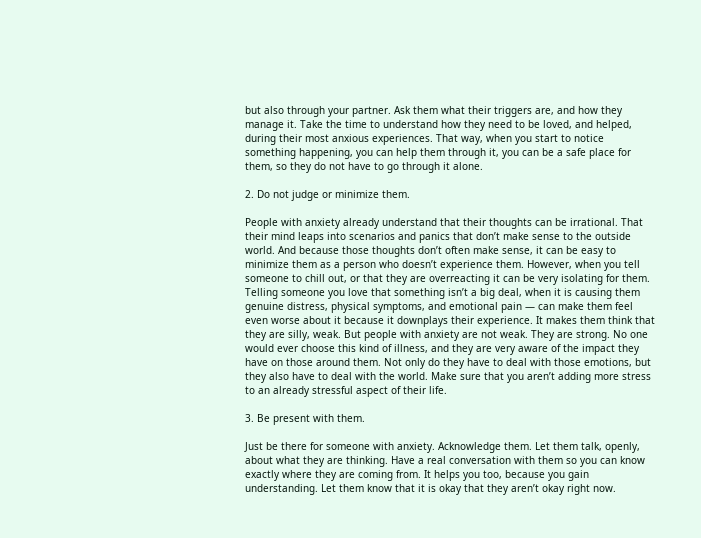but also through your partner. Ask them what their triggers are, and how they manage it. Take the time to understand how they need to be loved, and helped, during their most anxious experiences. That way, when you start to notice something happening, you can help them through it, you can be a safe place for them, so they do not have to go through it alone.

2. Do not judge or minimize them.

People with anxiety already understand that their thoughts can be irrational. That their mind leaps into scenarios and panics that don’t make sense to the outside world. And because those thoughts don’t often make sense, it can be easy to minimize them as a person who doesn’t experience them. However, when you tell someone to chill out, or that they are overreacting it can be very isolating for them. Telling someone you love that something isn’t a big deal, when it is causing them genuine distress, physical symptoms, and emotional pain — can make them feel even worse about it because it downplays their experience. It makes them think that they are silly, weak. But people with anxiety are not weak. They are strong. No one would ever choose this kind of illness, and they are very aware of the impact they have on those around them. Not only do they have to deal with those emotions, but they also have to deal with the world. Make sure that you aren’t adding more stress to an already stressful aspect of their life.

3. Be present with them.

Just be there for someone with anxiety. Acknowledge them. Let them talk, openly, about what they are thinking. Have a real conversation with them so you can know exactly where they are coming from. It helps you too, because you gain understanding. Let them know that it is okay that they aren’t okay right now.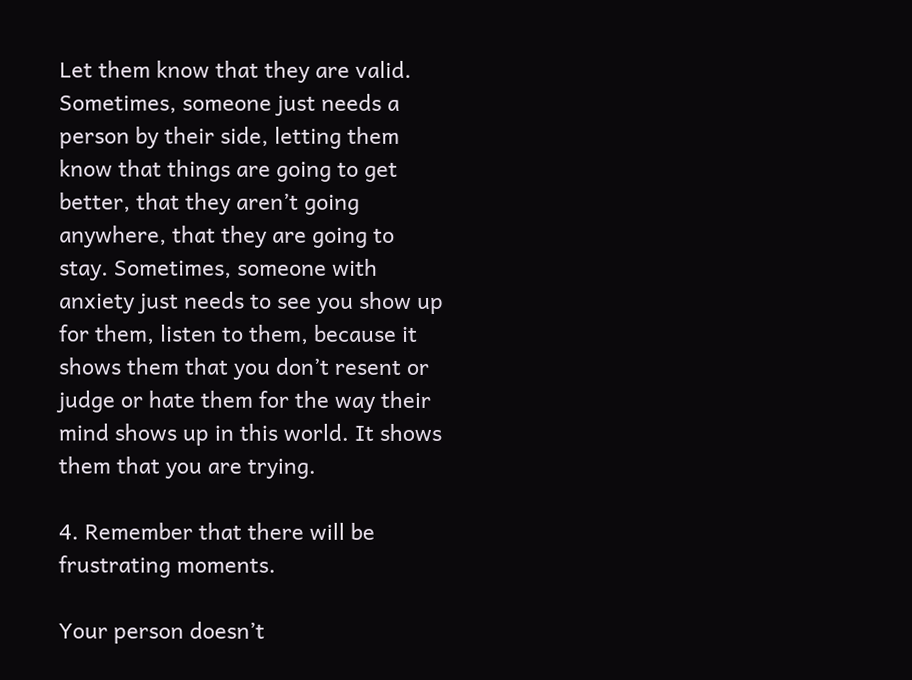Let them know that they are valid. Sometimes, someone just needs a person by their side, letting them know that things are going to get better, that they aren’t going anywhere, that they are going to stay. Sometimes, someone with anxiety just needs to see you show up for them, listen to them, because it shows them that you don’t resent or judge or hate them for the way their mind shows up in this world. It shows them that you are trying.

4. Remember that there will be frustrating moments.

Your person doesn’t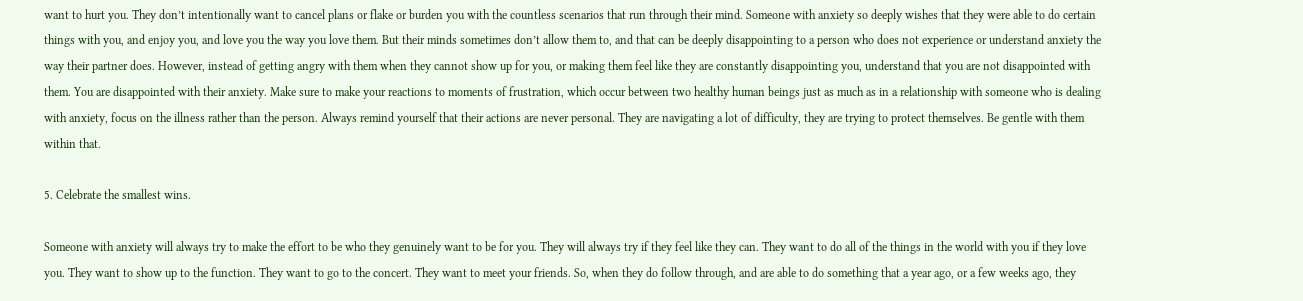want to hurt you. They don’t intentionally want to cancel plans or flake or burden you with the countless scenarios that run through their mind. Someone with anxiety so deeply wishes that they were able to do certain things with you, and enjoy you, and love you the way you love them. But their minds sometimes don’t allow them to, and that can be deeply disappointing to a person who does not experience or understand anxiety the way their partner does. However, instead of getting angry with them when they cannot show up for you, or making them feel like they are constantly disappointing you, understand that you are not disappointed with them. You are disappointed with their anxiety. Make sure to make your reactions to moments of frustration, which occur between two healthy human beings just as much as in a relationship with someone who is dealing with anxiety, focus on the illness rather than the person. Always remind yourself that their actions are never personal. They are navigating a lot of difficulty, they are trying to protect themselves. Be gentle with them within that.

5. Celebrate the smallest wins.

Someone with anxiety will always try to make the effort to be who they genuinely want to be for you. They will always try if they feel like they can. They want to do all of the things in the world with you if they love you. They want to show up to the function. They want to go to the concert. They want to meet your friends. So, when they do follow through, and are able to do something that a year ago, or a few weeks ago, they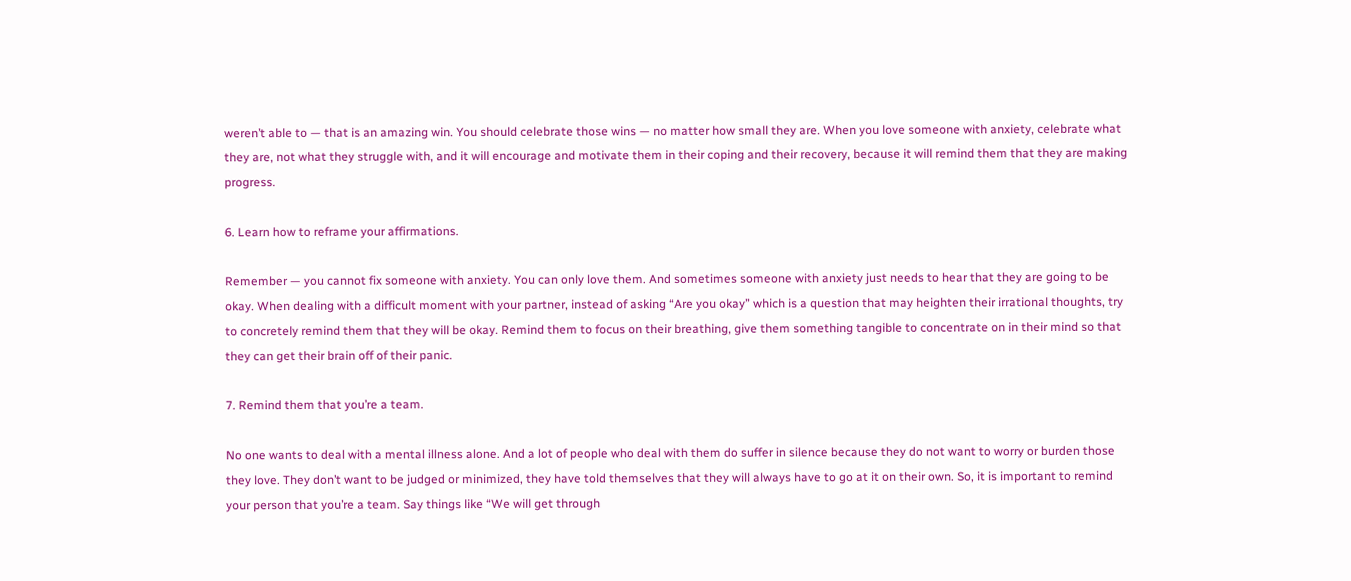weren’t able to — that is an amazing win. You should celebrate those wins — no matter how small they are. When you love someone with anxiety, celebrate what they are, not what they struggle with, and it will encourage and motivate them in their coping and their recovery, because it will remind them that they are making progress.

6. Learn how to reframe your affirmations.

Remember — you cannot fix someone with anxiety. You can only love them. And sometimes someone with anxiety just needs to hear that they are going to be okay. When dealing with a difficult moment with your partner, instead of asking “Are you okay” which is a question that may heighten their irrational thoughts, try to concretely remind them that they will be okay. Remind them to focus on their breathing, give them something tangible to concentrate on in their mind so that they can get their brain off of their panic.

7. Remind them that you’re a team.

No one wants to deal with a mental illness alone. And a lot of people who deal with them do suffer in silence because they do not want to worry or burden those they love. They don’t want to be judged or minimized, they have told themselves that they will always have to go at it on their own. So, it is important to remind your person that you’re a team. Say things like “We will get through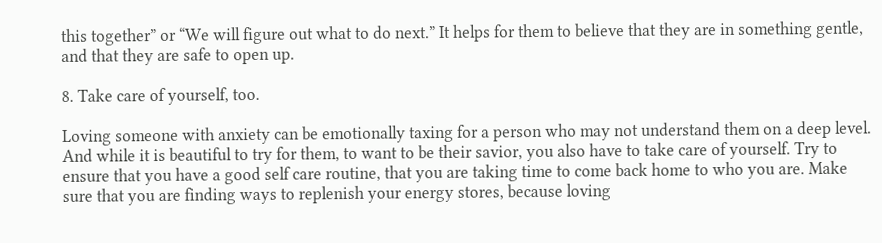this together” or “We will figure out what to do next.” It helps for them to believe that they are in something gentle, and that they are safe to open up.

8. Take care of yourself, too.

Loving someone with anxiety can be emotionally taxing for a person who may not understand them on a deep level. And while it is beautiful to try for them, to want to be their savior, you also have to take care of yourself. Try to ensure that you have a good self care routine, that you are taking time to come back home to who you are. Make sure that you are finding ways to replenish your energy stores, because loving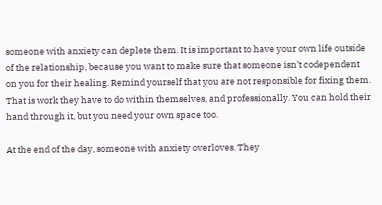someone with anxiety can deplete them. It is important to have your own life outside of the relationship, because you want to make sure that someone isn’t codependent on you for their healing. Remind yourself that you are not responsible for fixing them. That is work they have to do within themselves, and professionally. You can hold their hand through it, but you need your own space too.

At the end of the day, someone with anxiety overloves. They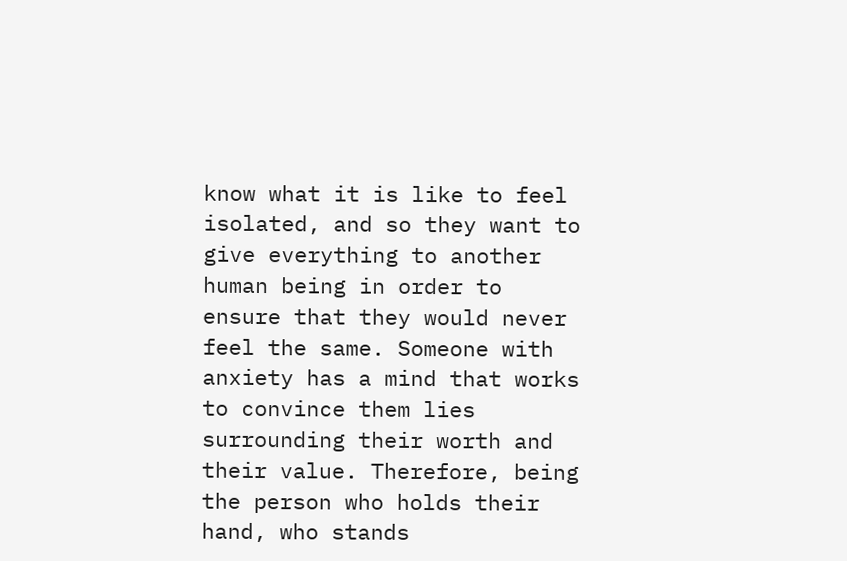know what it is like to feel isolated, and so they want to give everything to another human being in order to ensure that they would never feel the same. Someone with anxiety has a mind that works to convince them lies surrounding their worth and their value. Therefore, being the person who holds their hand, who stands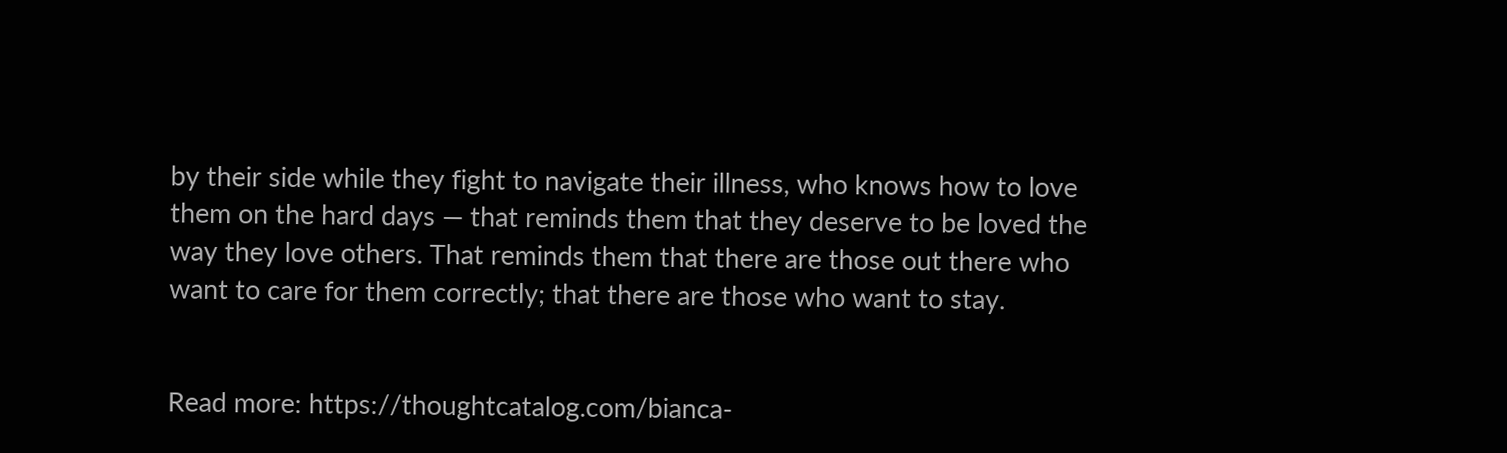by their side while they fight to navigate their illness, who knows how to love them on the hard days — that reminds them that they deserve to be loved the way they love others. That reminds them that there are those out there who want to care for them correctly; that there are those who want to stay.


Read more: https://thoughtcatalog.com/bianca-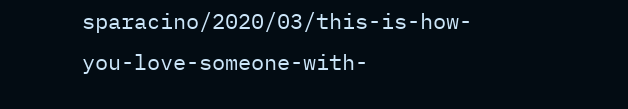sparacino/2020/03/this-is-how-you-love-someone-with-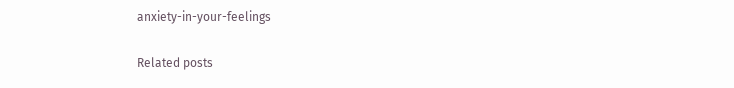anxiety-in-your-feelings

Related posts